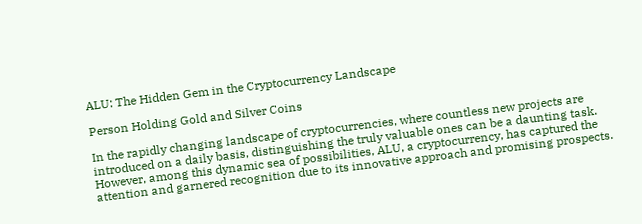ALU: The Hidden Gem in the Cryptocurrency Landscape

Person Holding Gold and Silver Coins

In the rapidly changing landscape of cryptocurrencies, where countless new projects are introduced on a daily basis, distinguishing the truly valuable ones can be a daunting task. However, among this dynamic sea of possibilities, ALU, a cryptocurrency, has captured the attention and garnered recognition due to its innovative approach and promising prospects.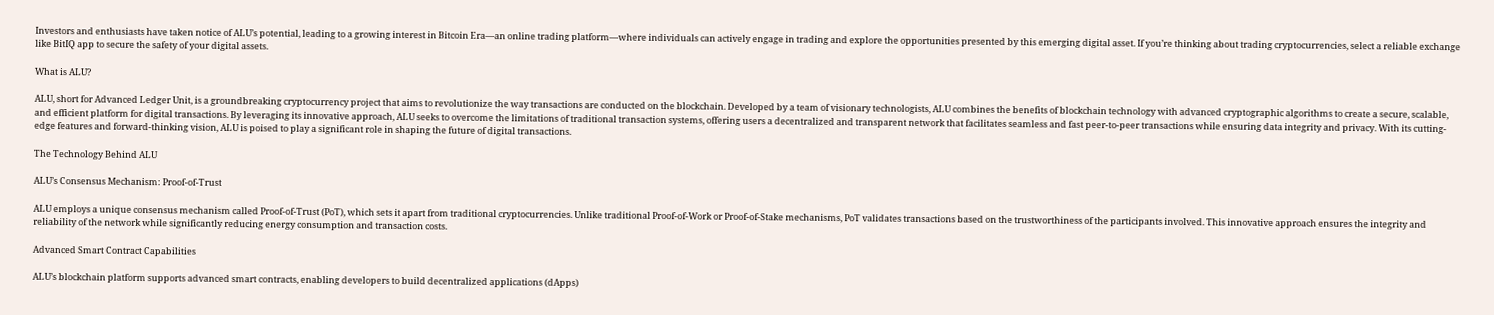Investors and enthusiasts have taken notice of ALU’s potential, leading to a growing interest in Bitcoin Era—an online trading platform—where individuals can actively engage in trading and explore the opportunities presented by this emerging digital asset. If you’re thinking about trading cryptocurrencies, select a reliable exchange like BitIQ app to secure the safety of your digital assets.

What is ALU?

ALU, short for Advanced Ledger Unit, is a groundbreaking cryptocurrency project that aims to revolutionize the way transactions are conducted on the blockchain. Developed by a team of visionary technologists, ALU combines the benefits of blockchain technology with advanced cryptographic algorithms to create a secure, scalable, and efficient platform for digital transactions. By leveraging its innovative approach, ALU seeks to overcome the limitations of traditional transaction systems, offering users a decentralized and transparent network that facilitates seamless and fast peer-to-peer transactions while ensuring data integrity and privacy. With its cutting-edge features and forward-thinking vision, ALU is poised to play a significant role in shaping the future of digital transactions.

The Technology Behind ALU

ALU’s Consensus Mechanism: Proof-of-Trust

ALU employs a unique consensus mechanism called Proof-of-Trust (PoT), which sets it apart from traditional cryptocurrencies. Unlike traditional Proof-of-Work or Proof-of-Stake mechanisms, PoT validates transactions based on the trustworthiness of the participants involved. This innovative approach ensures the integrity and reliability of the network while significantly reducing energy consumption and transaction costs.

Advanced Smart Contract Capabilities

ALU’s blockchain platform supports advanced smart contracts, enabling developers to build decentralized applications (dApps)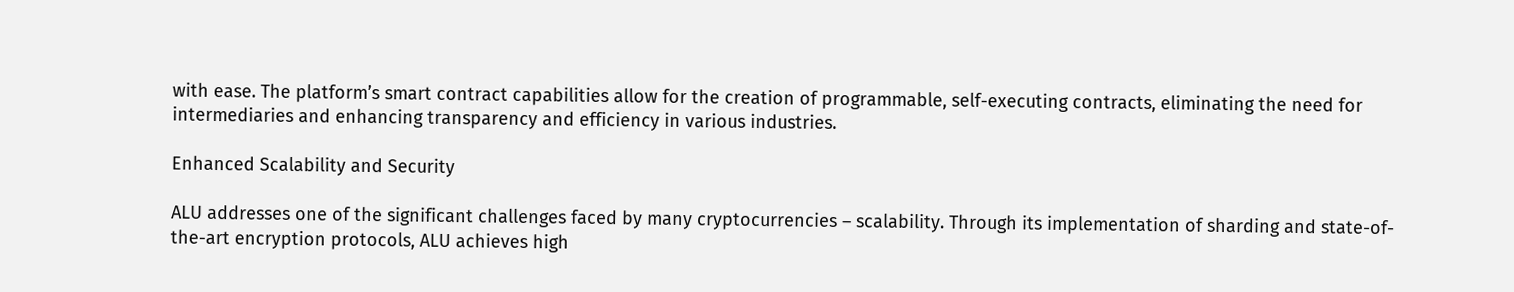with ease. The platform’s smart contract capabilities allow for the creation of programmable, self-executing contracts, eliminating the need for intermediaries and enhancing transparency and efficiency in various industries.

Enhanced Scalability and Security

ALU addresses one of the significant challenges faced by many cryptocurrencies – scalability. Through its implementation of sharding and state-of-the-art encryption protocols, ALU achieves high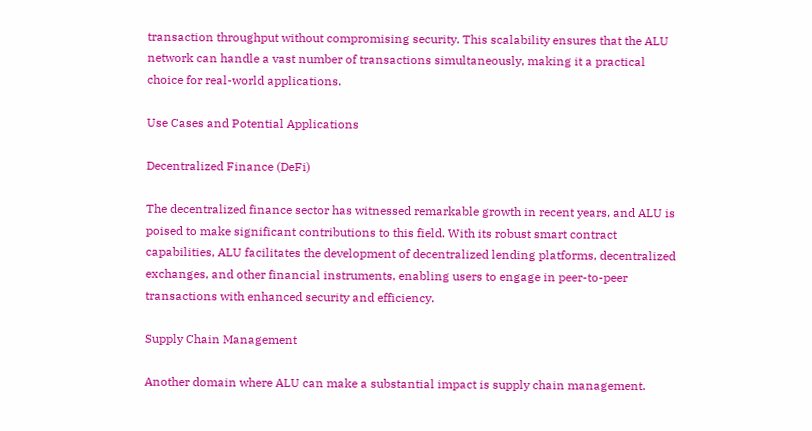transaction throughput without compromising security. This scalability ensures that the ALU network can handle a vast number of transactions simultaneously, making it a practical choice for real-world applications.

Use Cases and Potential Applications

Decentralized Finance (DeFi)

The decentralized finance sector has witnessed remarkable growth in recent years, and ALU is poised to make significant contributions to this field. With its robust smart contract capabilities, ALU facilitates the development of decentralized lending platforms, decentralized exchanges, and other financial instruments, enabling users to engage in peer-to-peer transactions with enhanced security and efficiency.

Supply Chain Management

Another domain where ALU can make a substantial impact is supply chain management.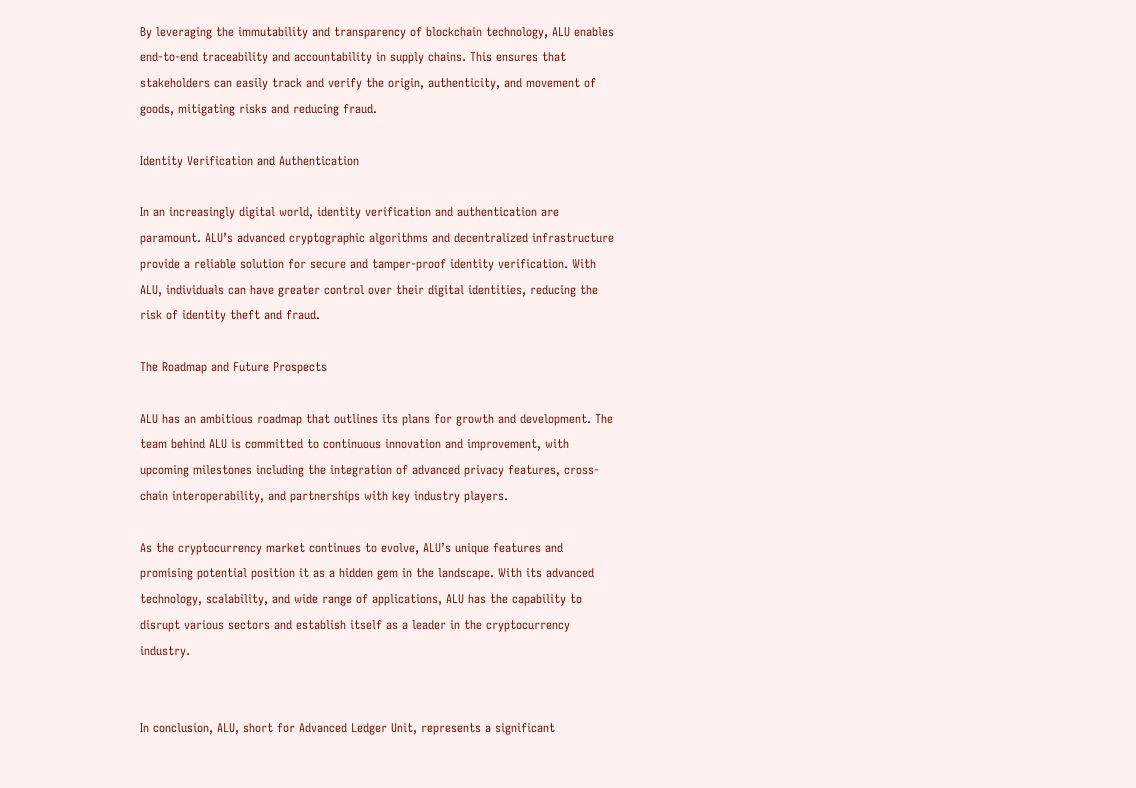By leveraging the immutability and transparency of blockchain technology, ALU enables end-to-end traceability and accountability in supply chains. This ensures that stakeholders can easily track and verify the origin, authenticity, and movement of goods, mitigating risks and reducing fraud.

Identity Verification and Authentication

In an increasingly digital world, identity verification and authentication are paramount. ALU’s advanced cryptographic algorithms and decentralized infrastructure provide a reliable solution for secure and tamper-proof identity verification. With ALU, individuals can have greater control over their digital identities, reducing the risk of identity theft and fraud.

The Roadmap and Future Prospects

ALU has an ambitious roadmap that outlines its plans for growth and development. The team behind ALU is committed to continuous innovation and improvement, with upcoming milestones including the integration of advanced privacy features, cross-chain interoperability, and partnerships with key industry players.

As the cryptocurrency market continues to evolve, ALU’s unique features and promising potential position it as a hidden gem in the landscape. With its advanced technology, scalability, and wide range of applications, ALU has the capability to disrupt various sectors and establish itself as a leader in the cryptocurrency industry.


In conclusion, ALU, short for Advanced Ledger Unit, represents a significant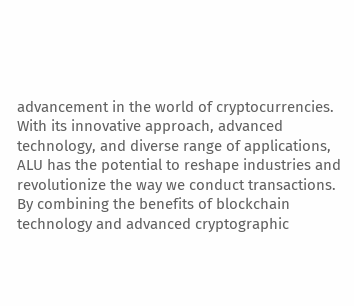advancement in the world of cryptocurrencies. With its innovative approach, advanced technology, and diverse range of applications, ALU has the potential to reshape industries and revolutionize the way we conduct transactions. By combining the benefits of blockchain technology and advanced cryptographic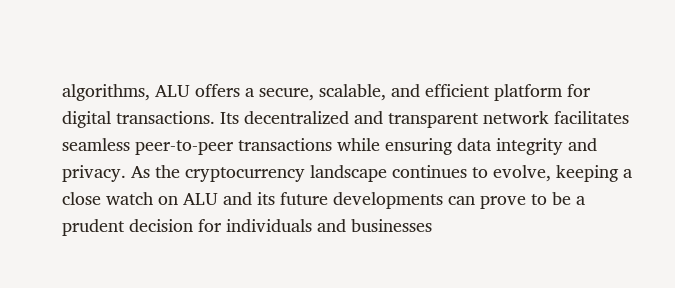algorithms, ALU offers a secure, scalable, and efficient platform for digital transactions. Its decentralized and transparent network facilitates seamless peer-to-peer transactions while ensuring data integrity and privacy. As the cryptocurrency landscape continues to evolve, keeping a close watch on ALU and its future developments can prove to be a prudent decision for individuals and businesses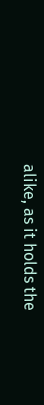alike, as it holds the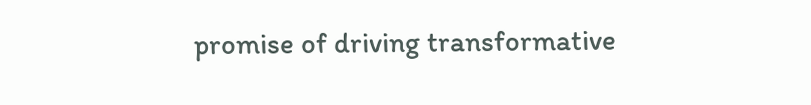promise of driving transformative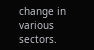change in various sectors.